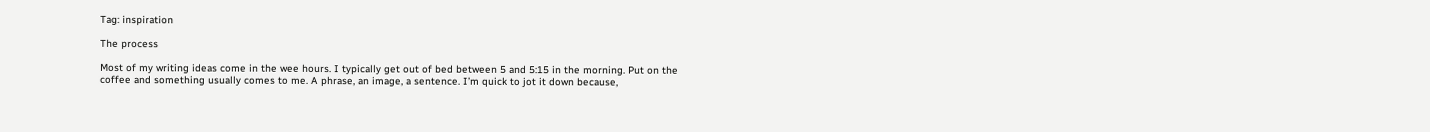Tag: inspiration

The process

Most of my writing ideas come in the wee hours. I typically get out of bed between 5 and 5:15 in the morning. Put on the coffee and something usually comes to me. A phrase, an image, a sentence. I’m quick to jot it down because,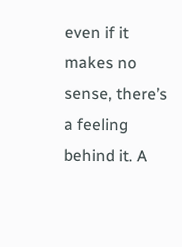even if it makes no sense, there’s a feeling behind it. A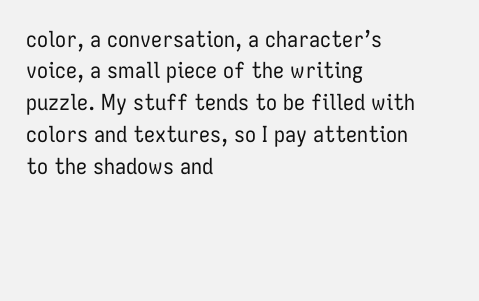color, a conversation, a character’s voice, a small piece of the writing puzzle. My stuff tends to be filled with colors and textures, so I pay attention to the shadows and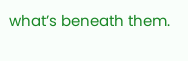what’s beneath them.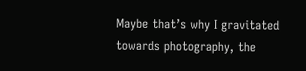Maybe that’s why I gravitated towards photography, the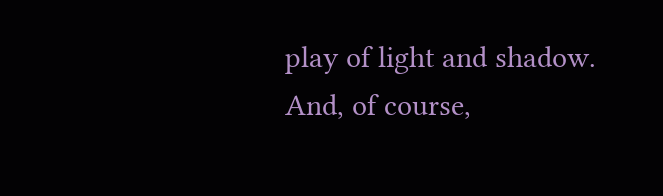play of light and shadow. And, of course,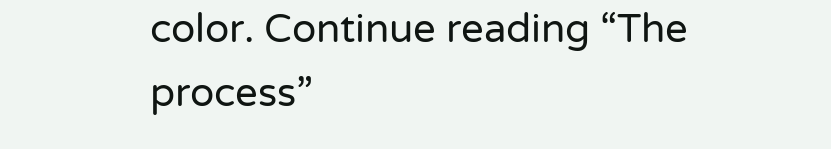color. Continue reading “The process”